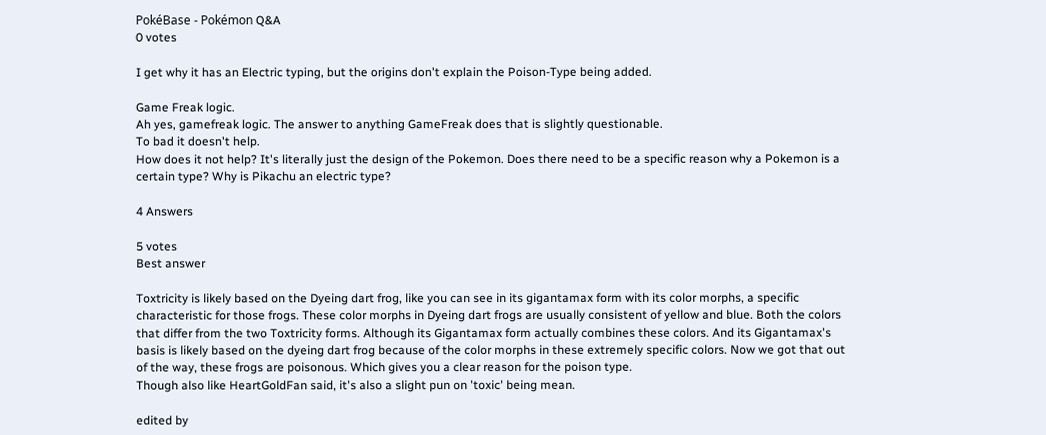PokéBase - Pokémon Q&A
0 votes

I get why it has an Electric typing, but the origins don't explain the Poison-Type being added.

Game Freak logic.
Ah yes, gamefreak logic. The answer to anything GameFreak does that is slightly questionable.
To bad it doesn't help.
How does it not help? It's literally just the design of the Pokemon. Does there need to be a specific reason why a Pokemon is a certain type? Why is Pikachu an electric type?

4 Answers

5 votes
Best answer

Toxtricity is likely based on the Dyeing dart frog, like you can see in its gigantamax form with its color morphs, a specific characteristic for those frogs. These color morphs in Dyeing dart frogs are usually consistent of yellow and blue. Both the colors that differ from the two Toxtricity forms. Although its Gigantamax form actually combines these colors. And its Gigantamax's basis is likely based on the dyeing dart frog because of the color morphs in these extremely specific colors. Now we got that out of the way, these frogs are poisonous. Which gives you a clear reason for the poison type.
Though also like HeartGoldFan said, it's also a slight pun on 'toxic' being mean.

edited by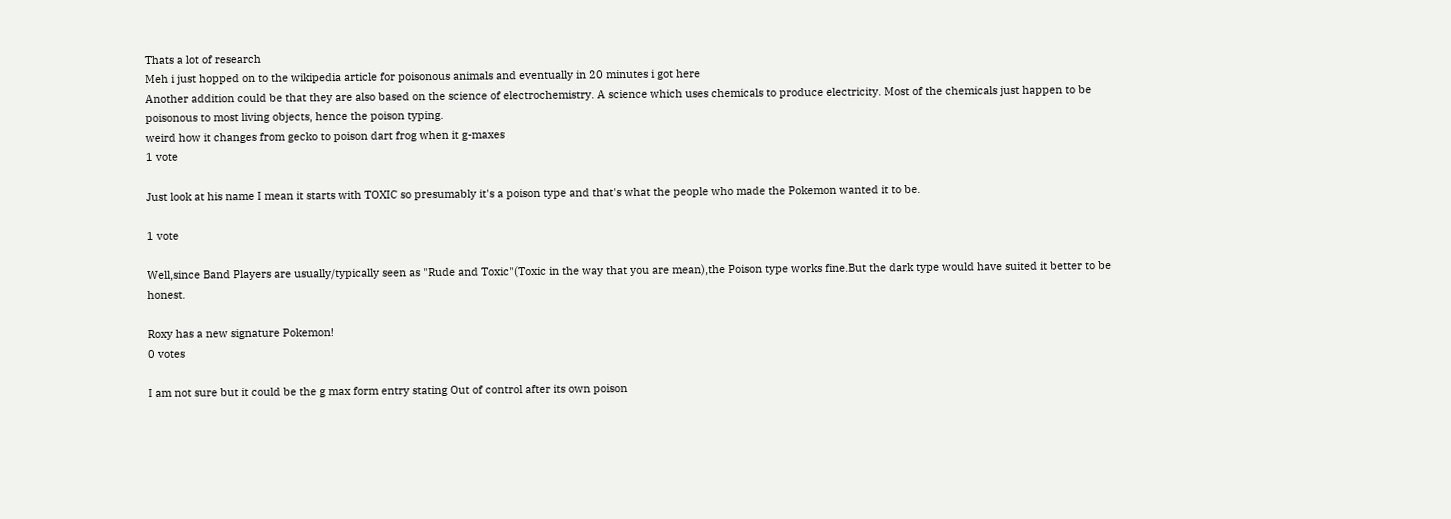Thats a lot of research
Meh i just hopped on to the wikipedia article for poisonous animals and eventually in 20 minutes i got here
Another addition could be that they are also based on the science of electrochemistry. A science which uses chemicals to produce electricity. Most of the chemicals just happen to be poisonous to most living objects, hence the poison typing.
weird how it changes from gecko to poison dart frog when it g-maxes
1 vote

Just look at his name I mean it starts with TOXIC so presumably it's a poison type and that's what the people who made the Pokemon wanted it to be.

1 vote

Well,since Band Players are usually/typically seen as "Rude and Toxic"(Toxic in the way that you are mean),the Poison type works fine.But the dark type would have suited it better to be honest.

Roxy has a new signature Pokemon!
0 votes

I am not sure but it could be the g max form entry stating Out of control after its own poison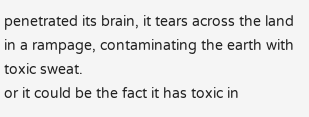penetrated its brain, it tears across the land in a rampage, contaminating the earth with toxic sweat.
or it could be the fact it has toxic in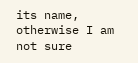its name, otherwise I am not sure